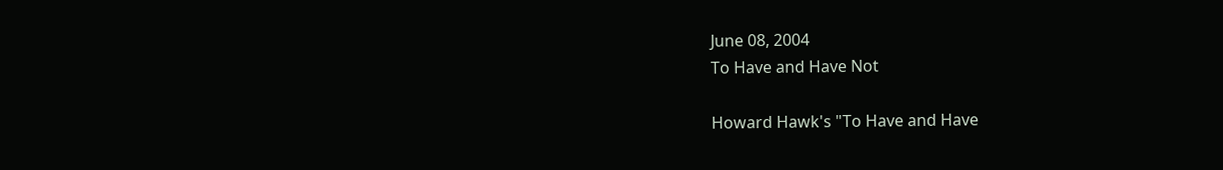June 08, 2004
To Have and Have Not

Howard Hawk's "To Have and Have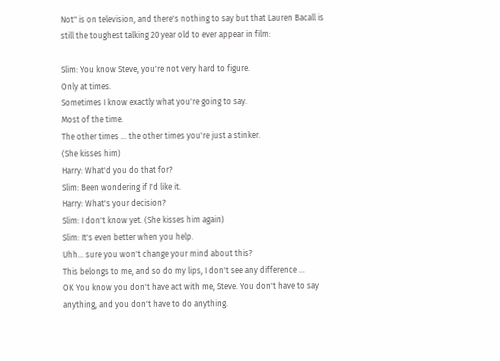Not" is on television, and there's nothing to say but that Lauren Bacall is still the toughest talking 20 year old to ever appear in film:

Slim: You know Steve, you're not very hard to figure.
Only at times.
Sometimes I know exactly what you're going to say.
Most of the time.
The other times ... the other times you're just a stinker.
(She kisses him)
Harry: What'd you do that for?
Slim: Been wondering if I'd like it.
Harry: What's your decision?
Slim: I don't know yet. (She kisses him again)
Slim: It's even better when you help.
Uhh... sure you won't change your mind about this?
This belongs to me, and so do my lips, I don't see any difference ...
OK You know you don't have act with me, Steve. You don't have to say anything, and you don't have to do anything.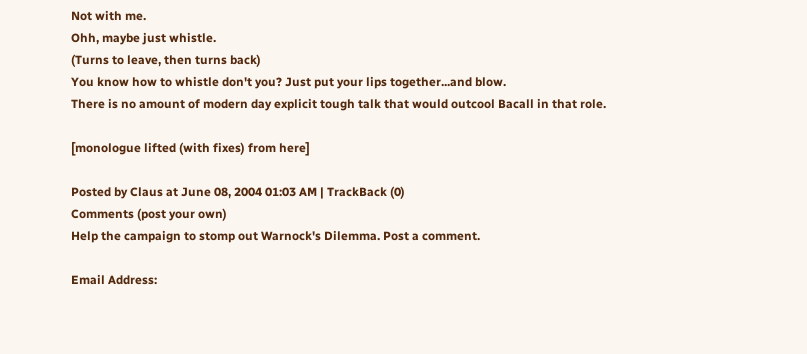Not with me.
Ohh, maybe just whistle.
(Turns to leave, then turns back)
You know how to whistle don't you? Just put your lips together...and blow.
There is no amount of modern day explicit tough talk that would outcool Bacall in that role.

[monologue lifted (with fixes) from here]

Posted by Claus at June 08, 2004 01:03 AM | TrackBack (0)
Comments (post your own)
Help the campaign to stomp out Warnock's Dilemma. Post a comment.

Email Address: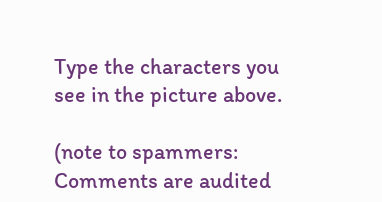Type the characters you see in the picture above.

(note to spammers: Comments are audited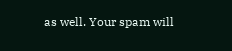as well. Your spam will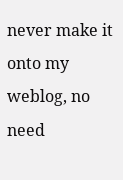never make it onto my weblog, no need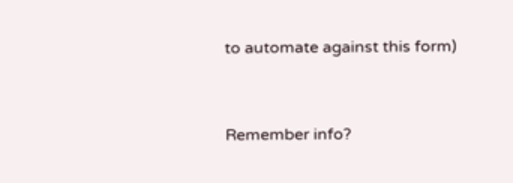to automate against this form)


Remember info?